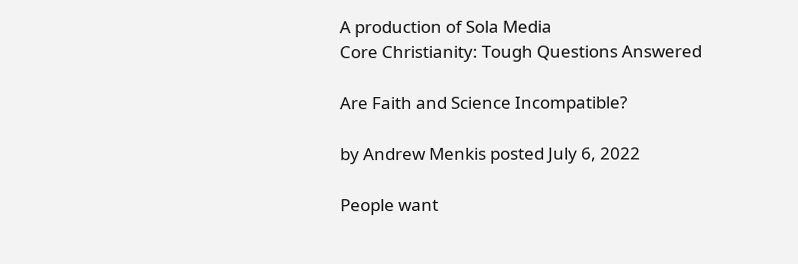A production of Sola Media
Core Christianity: Tough Questions Answered

Are Faith and Science Incompatible?

by Andrew Menkis posted July 6, 2022

People want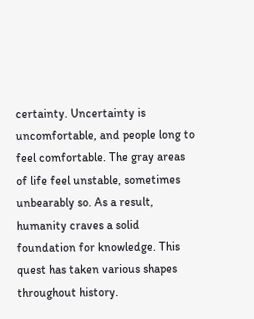certainty. Uncertainty is uncomfortable, and people long to feel comfortable. The gray areas of life feel unstable, sometimes unbearably so. As a result, humanity craves a solid foundation for knowledge. This quest has taken various shapes throughout history.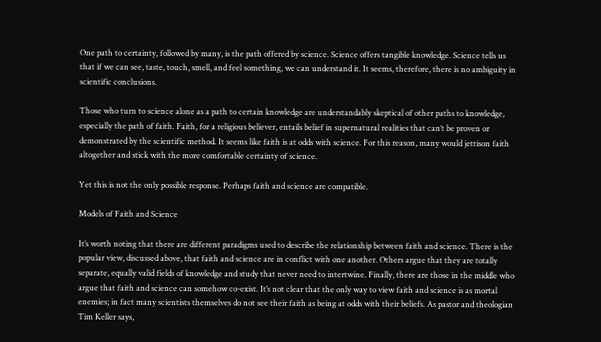One path to certainty, followed by many, is the path offered by science. Science offers tangible knowledge. Science tells us that if we can see, taste, touch, smell, and feel something, we can understand it. It seems, therefore, there is no ambiguity in scientific conclusions.

Those who turn to science alone as a path to certain knowledge are understandably skeptical of other paths to knowledge, especially the path of faith. Faith, for a religious believer, entails belief in supernatural realities that can’t be proven or demonstrated by the scientific method. It seems like faith is at odds with science. For this reason, many would jettison faith altogether and stick with the more comfortable certainty of science.

Yet this is not the only possible response. Perhaps faith and science are compatible.

Models of Faith and Science

It’s worth noting that there are different paradigms used to describe the relationship between faith and science. There is the popular view, discussed above, that faith and science are in conflict with one another. Others argue that they are totally separate, equally valid fields of knowledge and study that never need to intertwine. Finally, there are those in the middle who argue that faith and science can somehow co-exist. It’s not clear that the only way to view faith and science is as mortal enemies; in fact many scientists themselves do not see their faith as being at odds with their beliefs. As pastor and theologian Tim Keller says,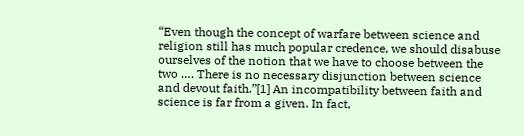“Even though the concept of warfare between science and religion still has much popular credence, we should disabuse ourselves of the notion that we have to choose between the two …. There is no necessary disjunction between science and devout faith.”[1] An incompatibility between faith and science is far from a given. In fact,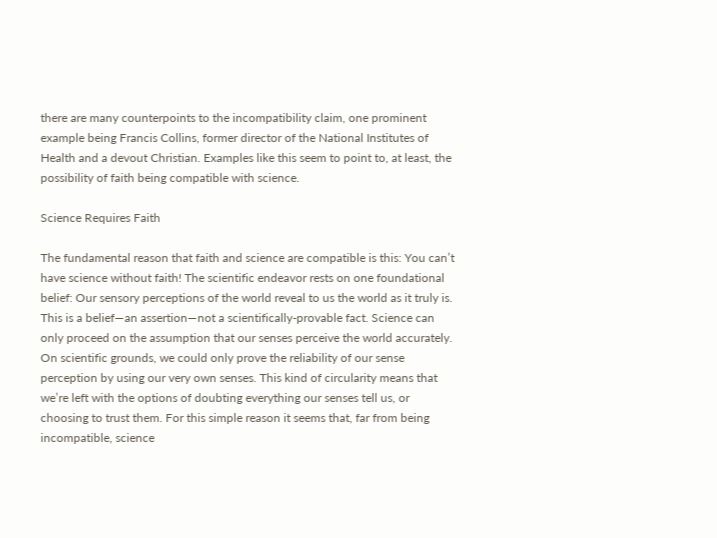there are many counterpoints to the incompatibility claim, one prominent example being Francis Collins, former director of the National Institutes of Health and a devout Christian. Examples like this seem to point to, at least, the possibility of faith being compatible with science.

Science Requires Faith

The fundamental reason that faith and science are compatible is this: You can’t have science without faith! The scientific endeavor rests on one foundational belief: Our sensory perceptions of the world reveal to us the world as it truly is. This is a belief—an assertion—not a scientifically-provable fact. Science can only proceed on the assumption that our senses perceive the world accurately. On scientific grounds, we could only prove the reliability of our sense perception by using our very own senses. This kind of circularity means that we’re left with the options of doubting everything our senses tell us, or choosing to trust them. For this simple reason it seems that, far from being incompatible, science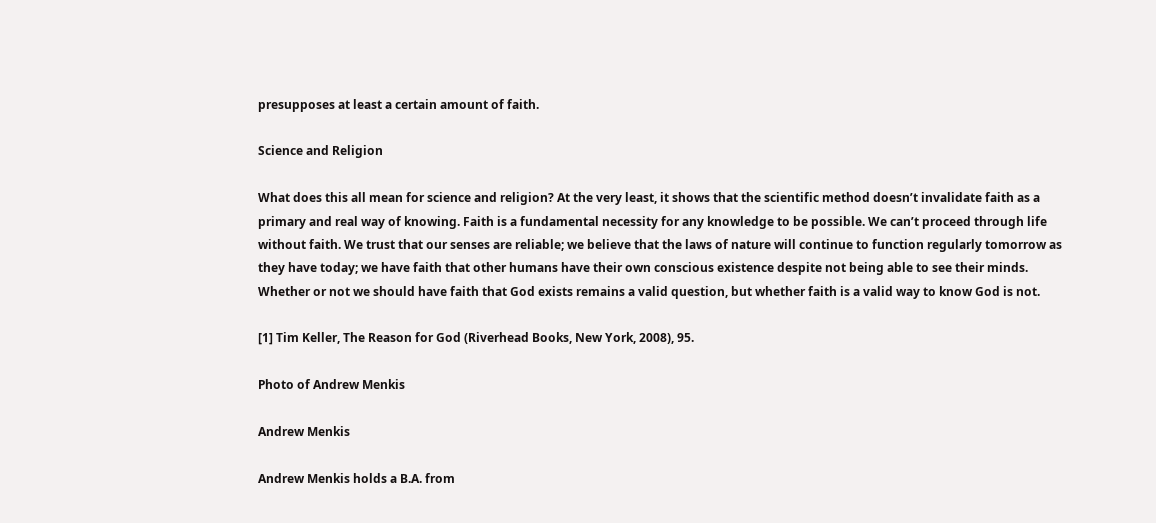presupposes at least a certain amount of faith.

Science and Religion

What does this all mean for science and religion? At the very least, it shows that the scientific method doesn’t invalidate faith as a primary and real way of knowing. Faith is a fundamental necessity for any knowledge to be possible. We can’t proceed through life without faith. We trust that our senses are reliable; we believe that the laws of nature will continue to function regularly tomorrow as they have today; we have faith that other humans have their own conscious existence despite not being able to see their minds. Whether or not we should have faith that God exists remains a valid question, but whether faith is a valid way to know God is not.

[1] Tim Keller, The Reason for God (Riverhead Books, New York, 2008), 95.

Photo of Andrew Menkis

Andrew Menkis

Andrew Menkis holds a B.A. from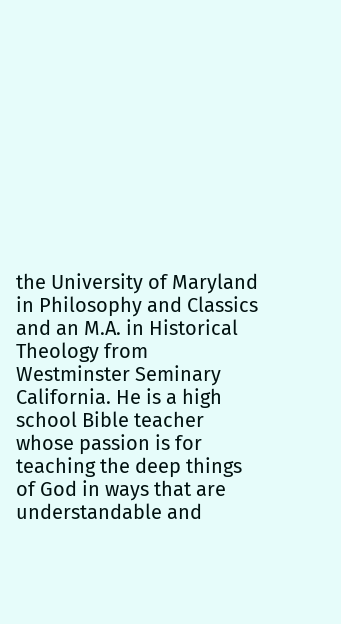the University of Maryland in Philosophy and Classics and an M.A. in Historical Theology from Westminster Seminary California. He is a high school Bible teacher whose passion is for teaching the deep things of God in ways that are understandable and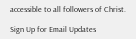accessible to all followers of Christ.

Sign Up for Email Updates